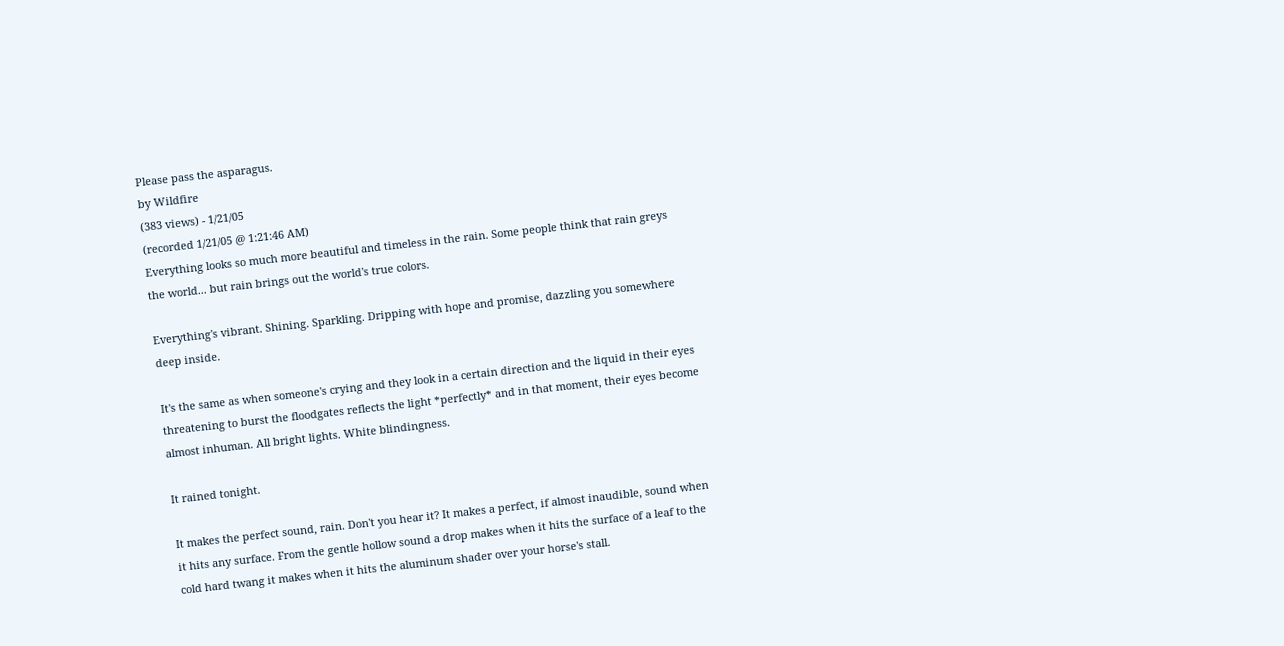Please pass the asparagus.
by Wildfire
(383 views) - 1/21/05
(recorded 1/21/05 @ 1:21:46 AM)
Everything looks so much more beautiful and timeless in the rain. Some people think that rain greys the world... but rain brings out the world's true colors.

Everything's vibrant. Shining. Sparkling. Dripping with hope and promise, dazzling you somewhere deep inside.

It's the same as when someone's crying and they look in a certain direction and the liquid in their eyes threatening to burst the floodgates reflects the light *perfectly* and in that moment, their eyes become almost inhuman. All bright lights. White blindingness.

It rained tonight.

It makes the perfect sound, rain. Don't you hear it? It makes a perfect, if almost inaudible, sound when it hits any surface. From the gentle hollow sound a drop makes when it hits the surface of a leaf to the cold hard twang it makes when it hits the aluminum shader over your horse's stall.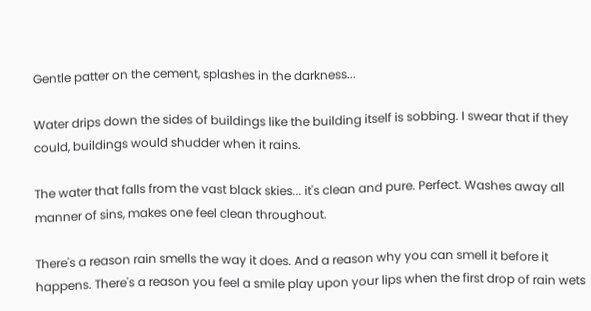Gentle patter on the cement, splashes in the darkness...

Water drips down the sides of buildings like the building itself is sobbing. I swear that if they could, buildings would shudder when it rains.

The water that falls from the vast black skies... it's clean and pure. Perfect. Washes away all manner of sins, makes one feel clean throughout.

There's a reason rain smells the way it does. And a reason why you can smell it before it happens. There's a reason you feel a smile play upon your lips when the first drop of rain wets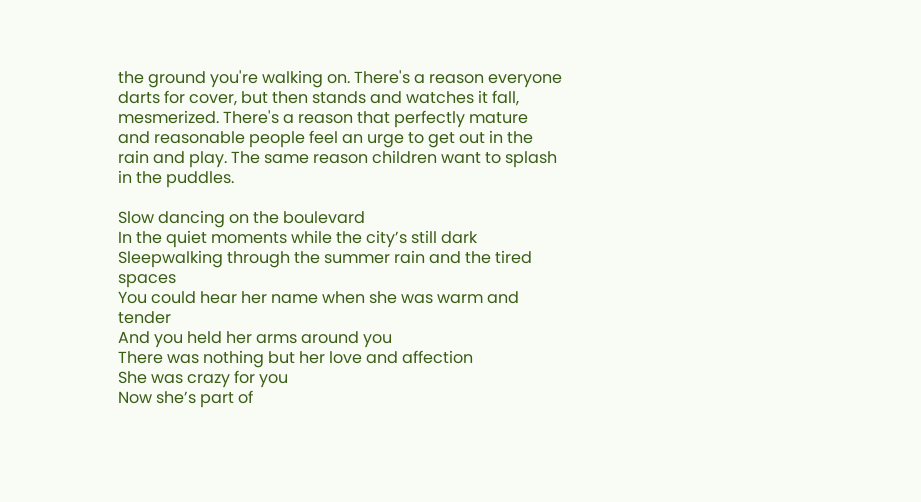the ground you're walking on. There's a reason everyone darts for cover, but then stands and watches it fall, mesmerized. There's a reason that perfectly mature and reasonable people feel an urge to get out in the rain and play. The same reason children want to splash in the puddles.

Slow dancing on the boulevard
In the quiet moments while the city’s still dark
Sleepwalking through the summer rain and the tired spaces
You could hear her name when she was warm and tender
And you held her arms around you
There was nothing but her love and affection
She was crazy for you
Now she’s part of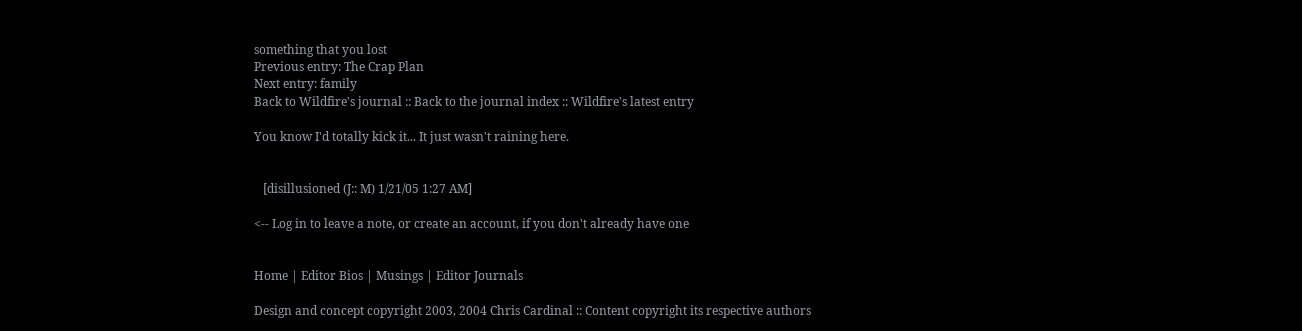something that you lost
Previous entry: The Crap Plan
Next entry: family
Back to Wildfire's journal :: Back to the journal index :: Wildfire's latest entry

You know I'd totally kick it... It just wasn't raining here.


   [disillusioned (J:: M) 1/21/05 1:27 AM]

<-- Log in to leave a note, or create an account, if you don't already have one


Home | Editor Bios | Musings | Editor Journals

Design and concept copyright 2003, 2004 Chris Cardinal :: Content copyright its respective authors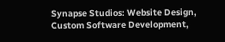Synapse Studios: Website Design, Custom Software Development,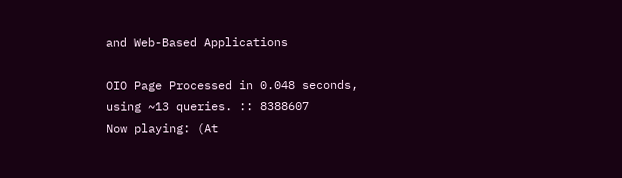and Web-Based Applications

OIO Page Processed in 0.048 seconds, using ~13 queries. :: 8388607
Now playing: (At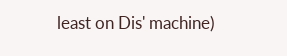least on Dis' machine)